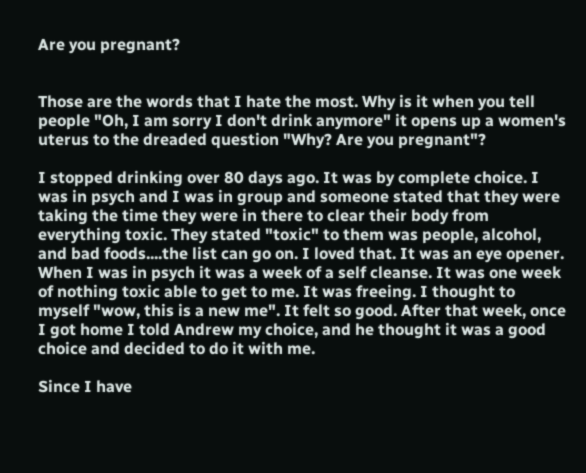Are you pregnant?


Those are the words that I hate the most. Why is it when you tell people "Oh, I am sorry I don't drink anymore" it opens up a women's uterus to the dreaded question "Why? Are you pregnant"?

I stopped drinking over 80 days ago. It was by complete choice. I was in psych and I was in group and someone stated that they were taking the time they were in there to clear their body from everything toxic. They stated "toxic" to them was people, alcohol, and bad foods....the list can go on. I loved that. It was an eye opener. When I was in psych it was a week of a self cleanse. It was one week of nothing toxic able to get to me. It was freeing. I thought to myself "wow, this is a new me". It felt so good. After that week, once I got home I told Andrew my choice, and he thought it was a good choice and decided to do it with me.

Since I have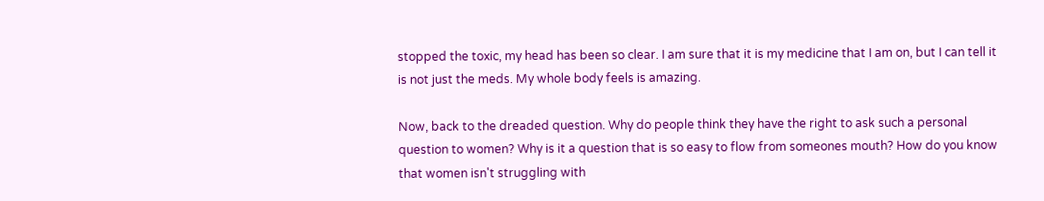stopped the toxic, my head has been so clear. I am sure that it is my medicine that I am on, but I can tell it is not just the meds. My whole body feels is amazing.

Now, back to the dreaded question. Why do people think they have the right to ask such a personal question to women? Why is it a question that is so easy to flow from someones mouth? How do you know that women isn't struggling with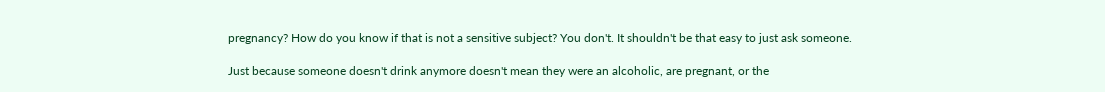pregnancy? How do you know if that is not a sensitive subject? You don't. It shouldn't be that easy to just ask someone.

Just because someone doesn't drink anymore doesn't mean they were an alcoholic, are pregnant, or the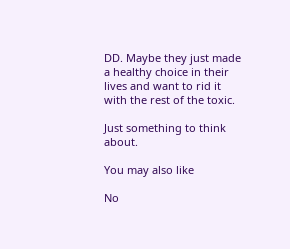DD. Maybe they just made a healthy choice in their lives and want to rid it with the rest of the toxic.

Just something to think about.

You may also like

No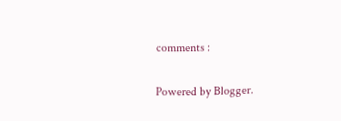comments :

Powered by Blogger.